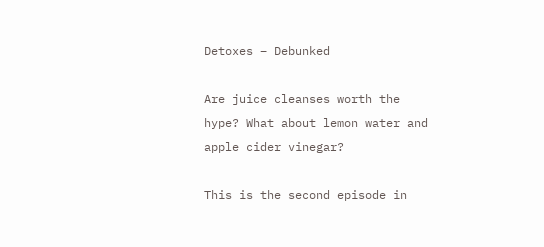Detoxes – Debunked

Are juice cleanses worth the hype? What about lemon water and apple cider vinegar?

This is the second episode in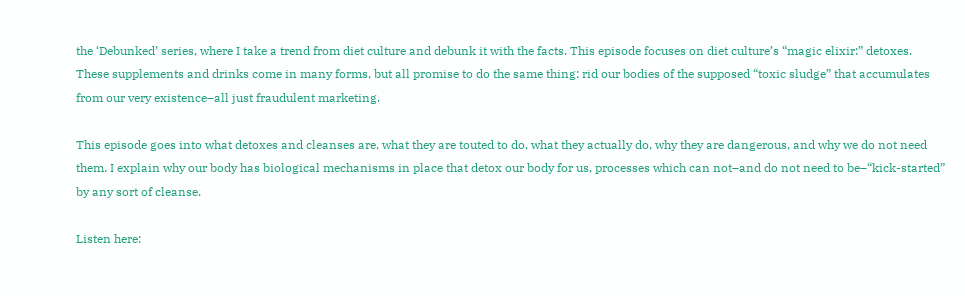the ‘Debunked’ series, where I take a trend from diet culture and debunk it with the facts. This episode focuses on diet culture’s “magic elixir:” detoxes. These supplements and drinks come in many forms, but all promise to do the same thing: rid our bodies of the supposed “toxic sludge” that accumulates from our very existence–all just fraudulent marketing.

This episode goes into what detoxes and cleanses are, what they are touted to do, what they actually do, why they are dangerous, and why we do not need them. I explain why our body has biological mechanisms in place that detox our body for us, processes which can not–and do not need to be–“kick-started” by any sort of cleanse.

Listen here: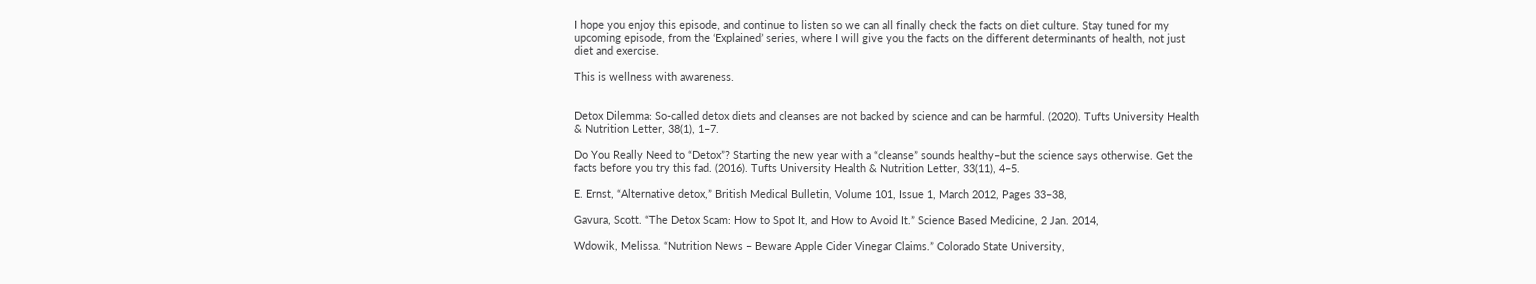I hope you enjoy this episode, and continue to listen so we can all finally check the facts on diet culture. Stay tuned for my upcoming episode, from the ‘Explained’ series, where I will give you the facts on the different determinants of health, not just diet and exercise.

This is wellness with awareness.


Detox Dilemma: So-called detox diets and cleanses are not backed by science and can be harmful. (2020). Tufts University Health & Nutrition Letter, 38(1), 1–7.

Do You Really Need to “Detox”? Starting the new year with a “cleanse” sounds healthy–but the science says otherwise. Get the facts before you try this fad. (2016). Tufts University Health & Nutrition Letter, 33(11), 4–5.

E. Ernst, “Alternative detox,” British Medical Bulletin, Volume 101, Issue 1, March 2012, Pages 33–38,

Gavura, Scott. “The Detox Scam: How to Spot It, and How to Avoid It.” Science Based Medicine, 2 Jan. 2014,

Wdowik, Melissa. “Nutrition News – Beware Apple Cider Vinegar Claims.” Colorado State University,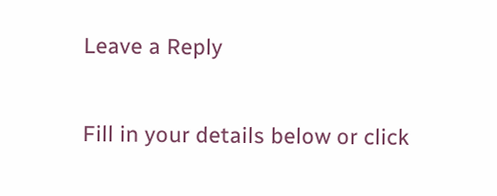Leave a Reply

Fill in your details below or click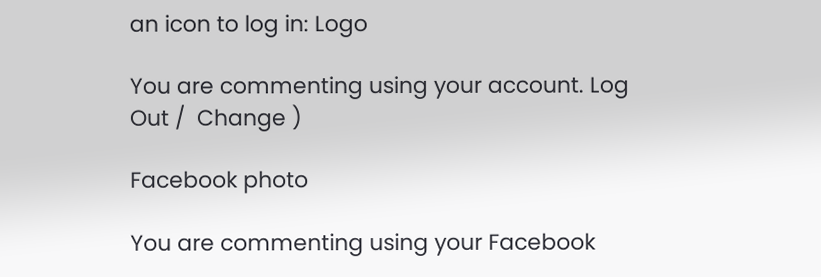an icon to log in: Logo

You are commenting using your account. Log Out /  Change )

Facebook photo

You are commenting using your Facebook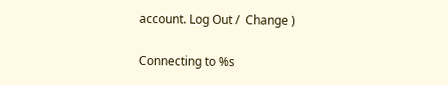account. Log Out /  Change )

Connecting to %s